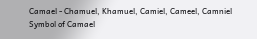Camael - Chamuel, Khamuel, Camiel, Cameel, Camniel
Symbol of Camael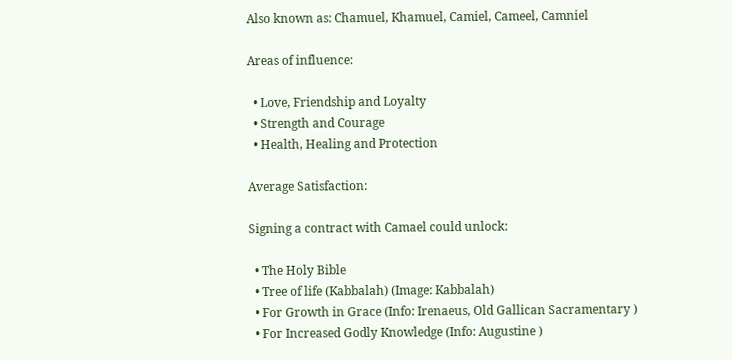Also known as: Chamuel, Khamuel, Camiel, Cameel, Camniel

Areas of influence:

  • Love, Friendship and Loyalty
  • Strength and Courage
  • Health, Healing and Protection

Average Satisfaction:

Signing a contract with Camael could unlock:

  • The Holy Bible
  • Tree of life (Kabbalah) (Image: Kabbalah)
  • For Growth in Grace (Info: Irenaeus, Old Gallican Sacramentary )
  • For Increased Godly Knowledge (Info: Augustine )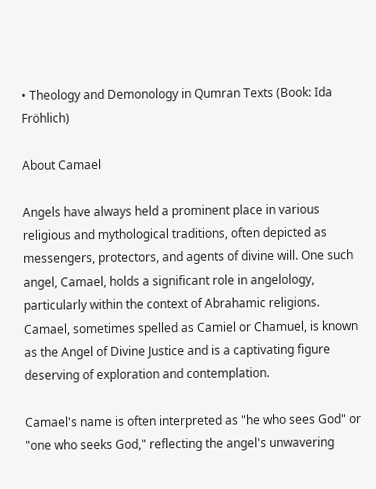• Theology and Demonology in Qumran Texts (Book: Ida Fröhlich)

About Camael

Angels have always held a prominent place in various religious and mythological traditions, often depicted as messengers, protectors, and agents of divine will. One such angel, Camael, holds a significant role in angelology, particularly within the context of Abrahamic religions. Camael, sometimes spelled as Camiel or Chamuel, is known as the Angel of Divine Justice and is a captivating figure deserving of exploration and contemplation.

Camael's name is often interpreted as "he who sees God" or "one who seeks God," reflecting the angel's unwavering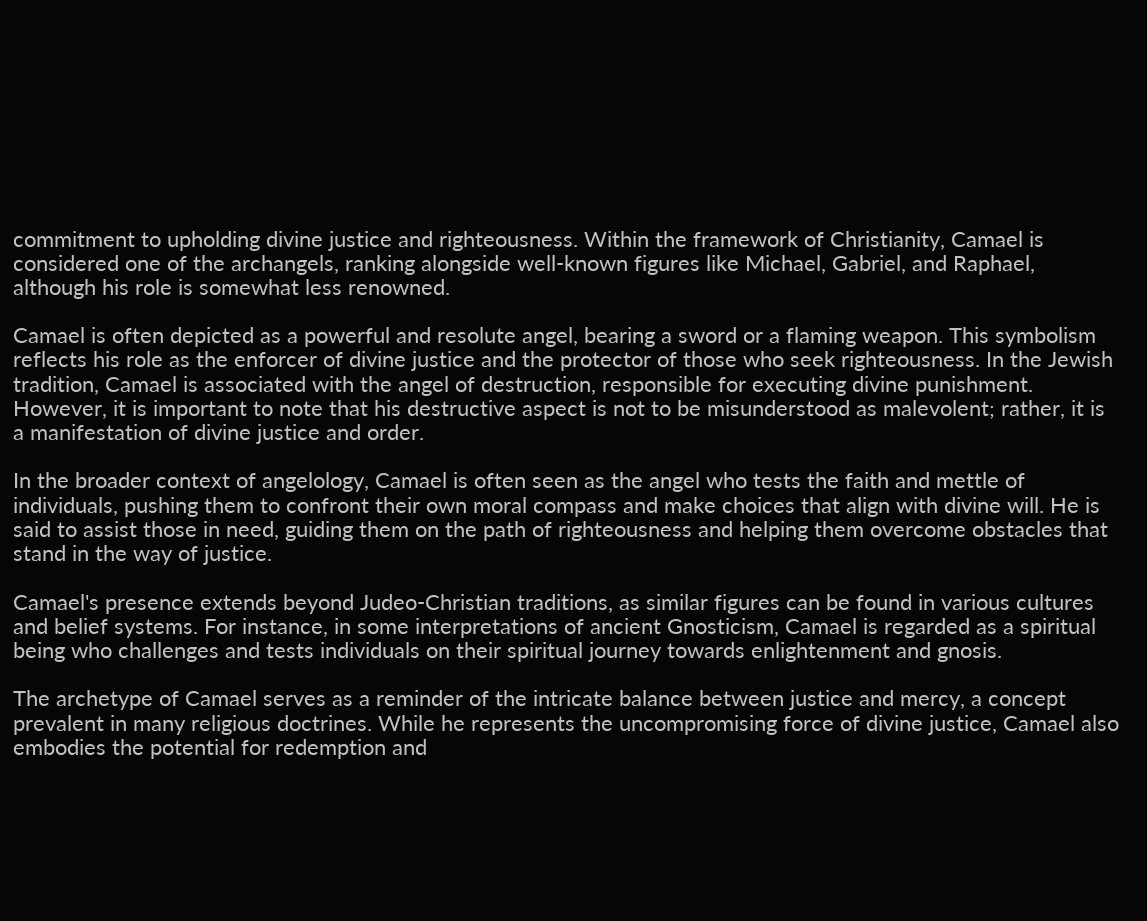commitment to upholding divine justice and righteousness. Within the framework of Christianity, Camael is considered one of the archangels, ranking alongside well-known figures like Michael, Gabriel, and Raphael, although his role is somewhat less renowned.

Camael is often depicted as a powerful and resolute angel, bearing a sword or a flaming weapon. This symbolism reflects his role as the enforcer of divine justice and the protector of those who seek righteousness. In the Jewish tradition, Camael is associated with the angel of destruction, responsible for executing divine punishment. However, it is important to note that his destructive aspect is not to be misunderstood as malevolent; rather, it is a manifestation of divine justice and order.

In the broader context of angelology, Camael is often seen as the angel who tests the faith and mettle of individuals, pushing them to confront their own moral compass and make choices that align with divine will. He is said to assist those in need, guiding them on the path of righteousness and helping them overcome obstacles that stand in the way of justice.

Camael's presence extends beyond Judeo-Christian traditions, as similar figures can be found in various cultures and belief systems. For instance, in some interpretations of ancient Gnosticism, Camael is regarded as a spiritual being who challenges and tests individuals on their spiritual journey towards enlightenment and gnosis.

The archetype of Camael serves as a reminder of the intricate balance between justice and mercy, a concept prevalent in many religious doctrines. While he represents the uncompromising force of divine justice, Camael also embodies the potential for redemption and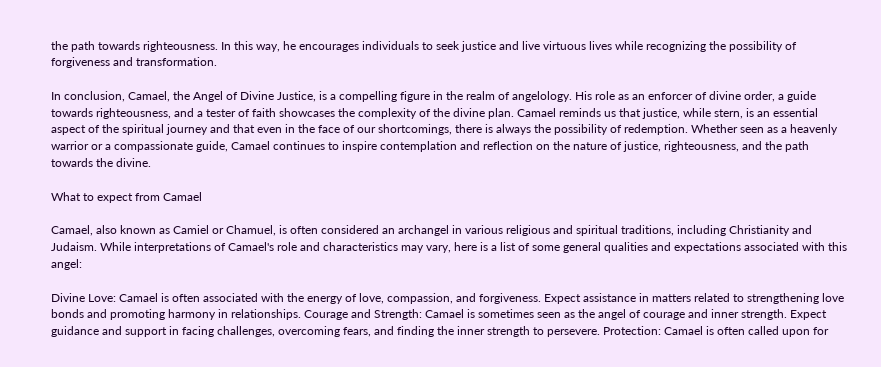the path towards righteousness. In this way, he encourages individuals to seek justice and live virtuous lives while recognizing the possibility of forgiveness and transformation.

In conclusion, Camael, the Angel of Divine Justice, is a compelling figure in the realm of angelology. His role as an enforcer of divine order, a guide towards righteousness, and a tester of faith showcases the complexity of the divine plan. Camael reminds us that justice, while stern, is an essential aspect of the spiritual journey and that even in the face of our shortcomings, there is always the possibility of redemption. Whether seen as a heavenly warrior or a compassionate guide, Camael continues to inspire contemplation and reflection on the nature of justice, righteousness, and the path towards the divine.

What to expect from Camael

Camael, also known as Camiel or Chamuel, is often considered an archangel in various religious and spiritual traditions, including Christianity and Judaism. While interpretations of Camael's role and characteristics may vary, here is a list of some general qualities and expectations associated with this angel:

Divine Love: Camael is often associated with the energy of love, compassion, and forgiveness. Expect assistance in matters related to strengthening love bonds and promoting harmony in relationships. Courage and Strength: Camael is sometimes seen as the angel of courage and inner strength. Expect guidance and support in facing challenges, overcoming fears, and finding the inner strength to persevere. Protection: Camael is often called upon for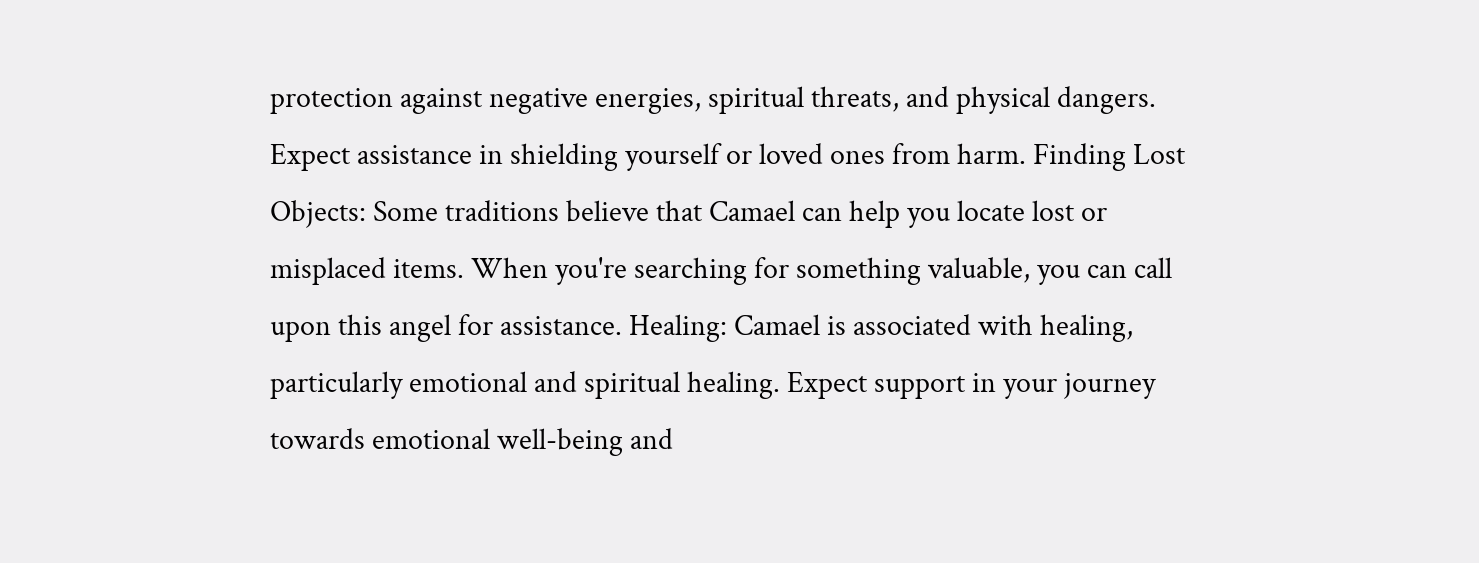protection against negative energies, spiritual threats, and physical dangers. Expect assistance in shielding yourself or loved ones from harm. Finding Lost Objects: Some traditions believe that Camael can help you locate lost or misplaced items. When you're searching for something valuable, you can call upon this angel for assistance. Healing: Camael is associated with healing, particularly emotional and spiritual healing. Expect support in your journey towards emotional well-being and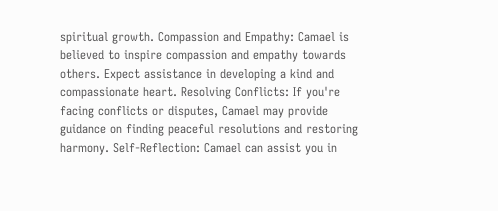spiritual growth. Compassion and Empathy: Camael is believed to inspire compassion and empathy towards others. Expect assistance in developing a kind and compassionate heart. Resolving Conflicts: If you're facing conflicts or disputes, Camael may provide guidance on finding peaceful resolutions and restoring harmony. Self-Reflection: Camael can assist you in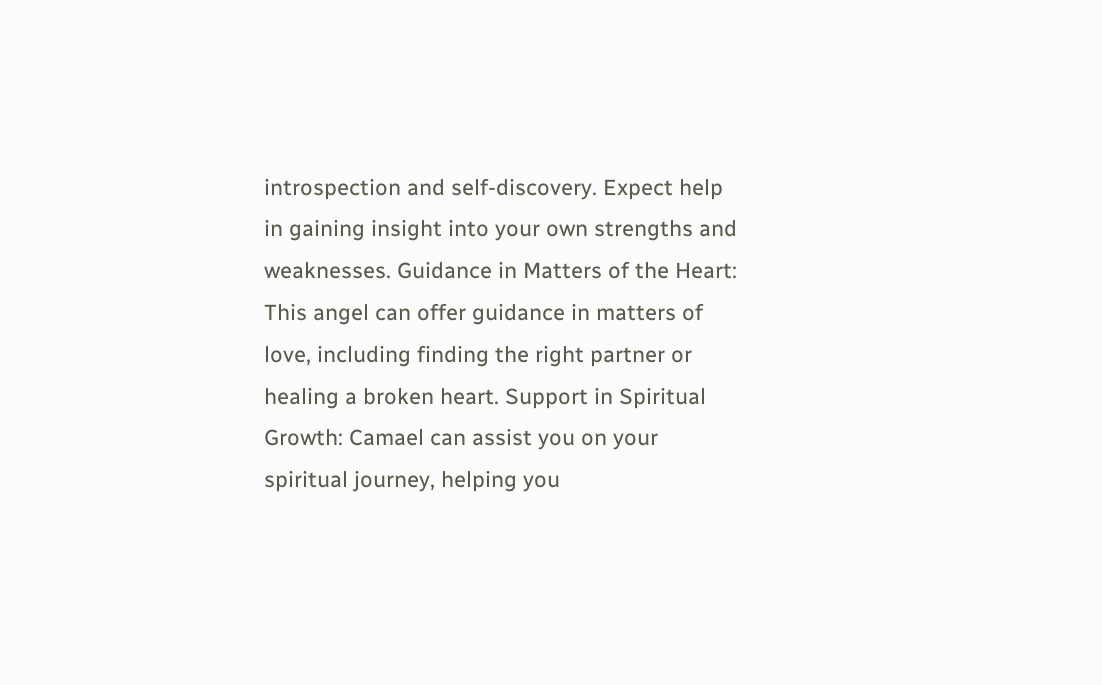introspection and self-discovery. Expect help in gaining insight into your own strengths and weaknesses. Guidance in Matters of the Heart: This angel can offer guidance in matters of love, including finding the right partner or healing a broken heart. Support in Spiritual Growth: Camael can assist you on your spiritual journey, helping you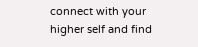connect with your higher self and find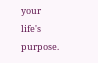your life's purpose.